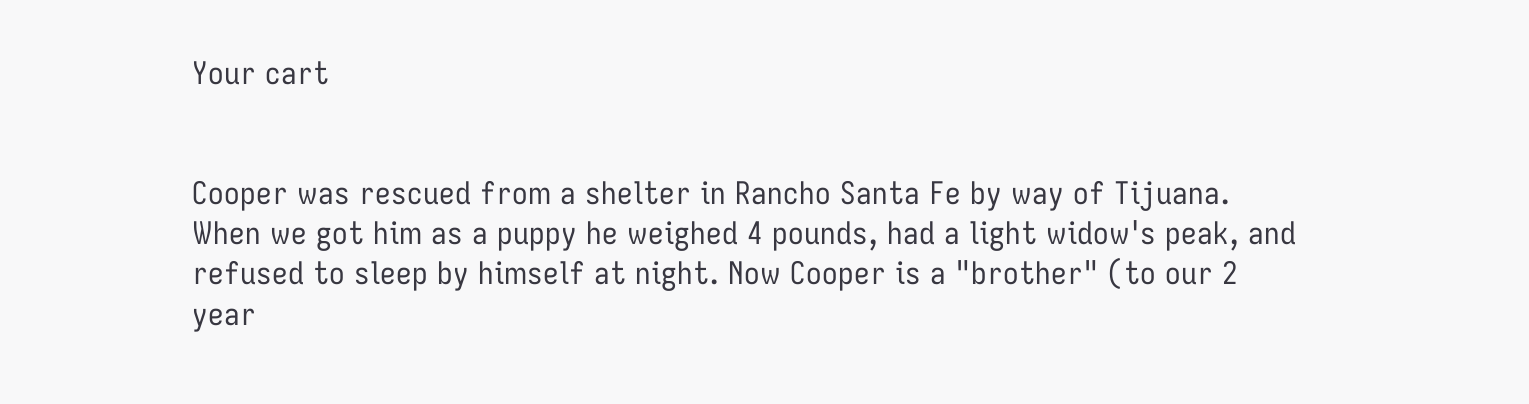Your cart


Cooper was rescued from a shelter in Rancho Santa Fe by way of Tijuana. When we got him as a puppy he weighed 4 pounds, had a light widow's peak, and refused to sleep by himself at night. Now Cooper is a "brother" (to our 2 year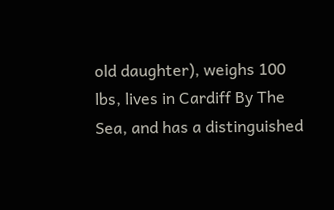old daughter), weighs 100 lbs, lives in Cardiff By The Sea, and has a distinguished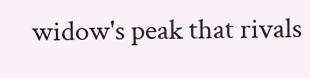widow's peak that rivals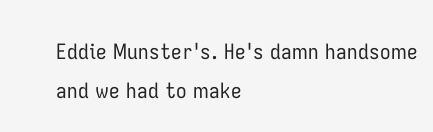Eddie Munster's. He's damn handsome and we had to make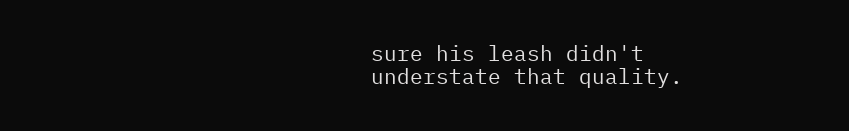sure his leash didn't understate that quality.